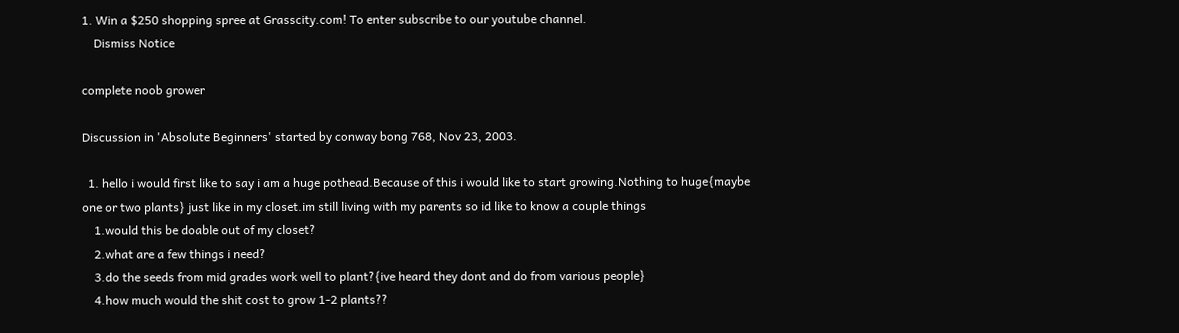1. Win a $250 shopping spree at Grasscity.com! To enter subscribe to our youtube channel.
    Dismiss Notice

complete noob grower

Discussion in 'Absolute Beginners' started by conway bong 768, Nov 23, 2003.

  1. hello i would first like to say i am a huge pothead.Because of this i would like to start growing.Nothing to huge{maybe one or two plants} just like in my closet.im still living with my parents so id like to know a couple things
    1.would this be doable out of my closet?
    2.what are a few things i need?
    3.do the seeds from mid grades work well to plant?{ive heard they dont and do from various people}
    4.how much would the shit cost to grow 1-2 plants??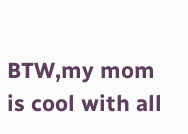BTW,my mom is cool with all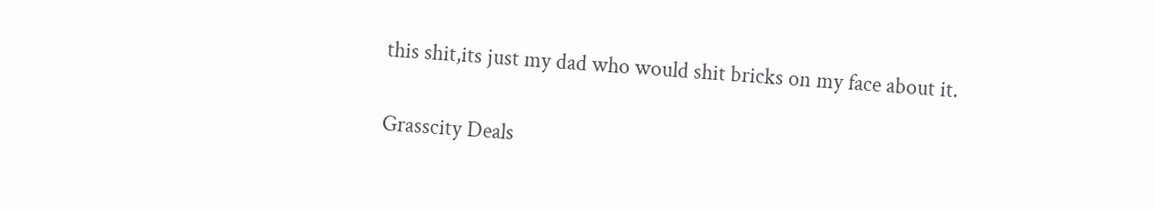this shit,its just my dad who would shit bricks on my face about it.

Grasscity Deals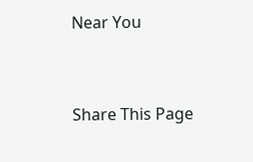Near You


Share This Page